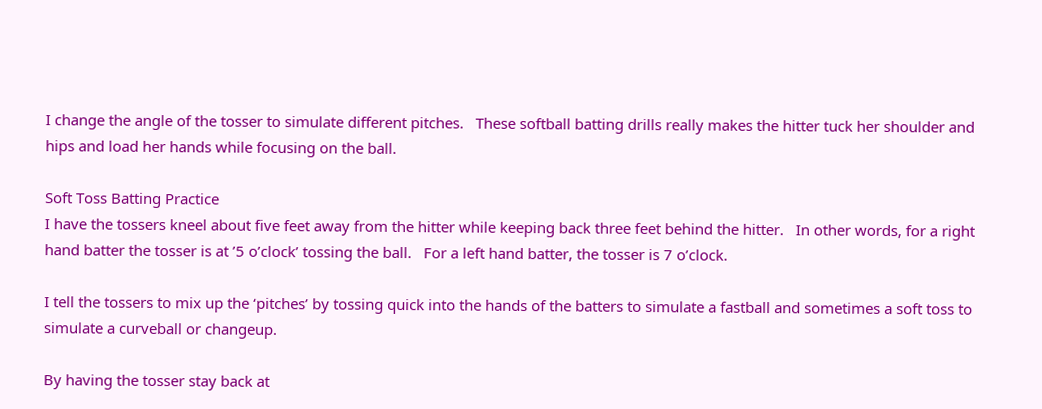I change the angle of the tosser to simulate different pitches.   These softball batting drills really makes the hitter tuck her shoulder and hips and load her hands while focusing on the ball.

Soft Toss Batting Practice
I have the tossers kneel about five feet away from the hitter while keeping back three feet behind the hitter.   In other words, for a right hand batter the tosser is at ’5 o’clock’ tossing the ball.   For a left hand batter, the tosser is 7 o’clock.

I tell the tossers to mix up the ‘pitches’ by tossing quick into the hands of the batters to simulate a fastball and sometimes a soft toss to simulate a curveball or changeup.

By having the tosser stay back at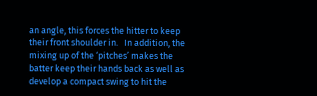an angle, this forces the hitter to keep their front shoulder in.   In addition, the mixing up of the ‘pitches’ makes the batter keep their hands back as well as develop a compact swing to hit the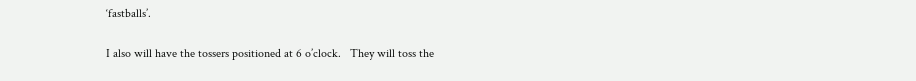‘fastballs’.

I also will have the tossers positioned at 6 o’clock.   They will toss the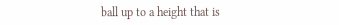ball up to a height that is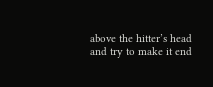above the hitter’s head and try to make it end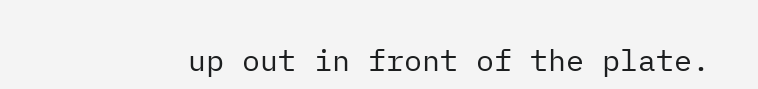up out in front of the plate.